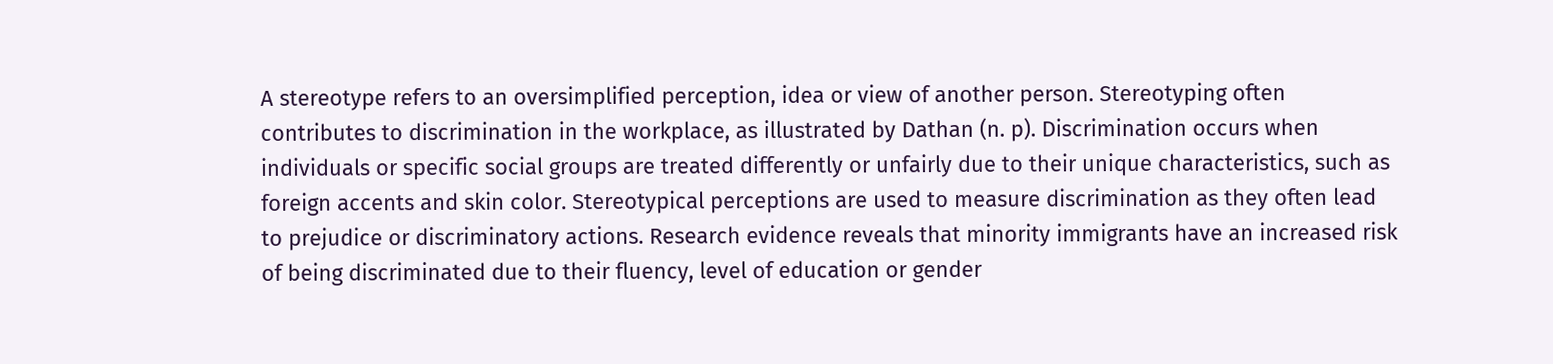A stereotype refers to an oversimplified perception, idea or view of another person. Stereotyping often contributes to discrimination in the workplace, as illustrated by Dathan (n. p). Discrimination occurs when individuals or specific social groups are treated differently or unfairly due to their unique characteristics, such as foreign accents and skin color. Stereotypical perceptions are used to measure discrimination as they often lead to prejudice or discriminatory actions. Research evidence reveals that minority immigrants have an increased risk of being discriminated due to their fluency, level of education or gender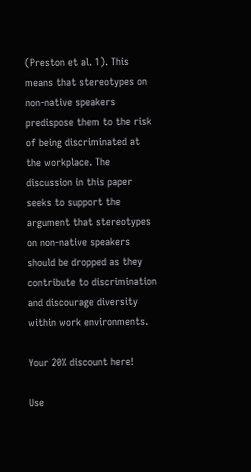(Preston et al. 1). This means that stereotypes on non-native speakers predispose them to the risk of being discriminated at the workplace. The discussion in this paper seeks to support the argument that stereotypes on non-native speakers should be dropped as they contribute to discrimination and discourage diversity within work environments.

Your 20% discount here!

Use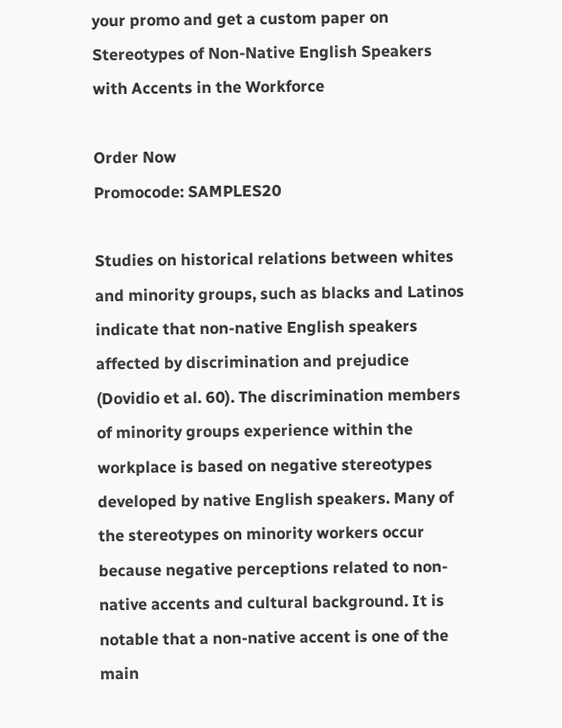your promo and get a custom paper on
Stereotypes of Non-Native English Speakers with Accents in the Workforce

Order Now
Promocode: SAMPLES20

Studies on historical relations between whites and minority groups, such as blacks and Latinos indicate that non-native English speakers affected by discrimination and prejudice (Dovidio et al. 60). The discrimination members of minority groups experience within the workplace is based on negative stereotypes developed by native English speakers. Many of the stereotypes on minority workers occur because negative perceptions related to non-native accents and cultural background. It is notable that a non-native accent is one of the main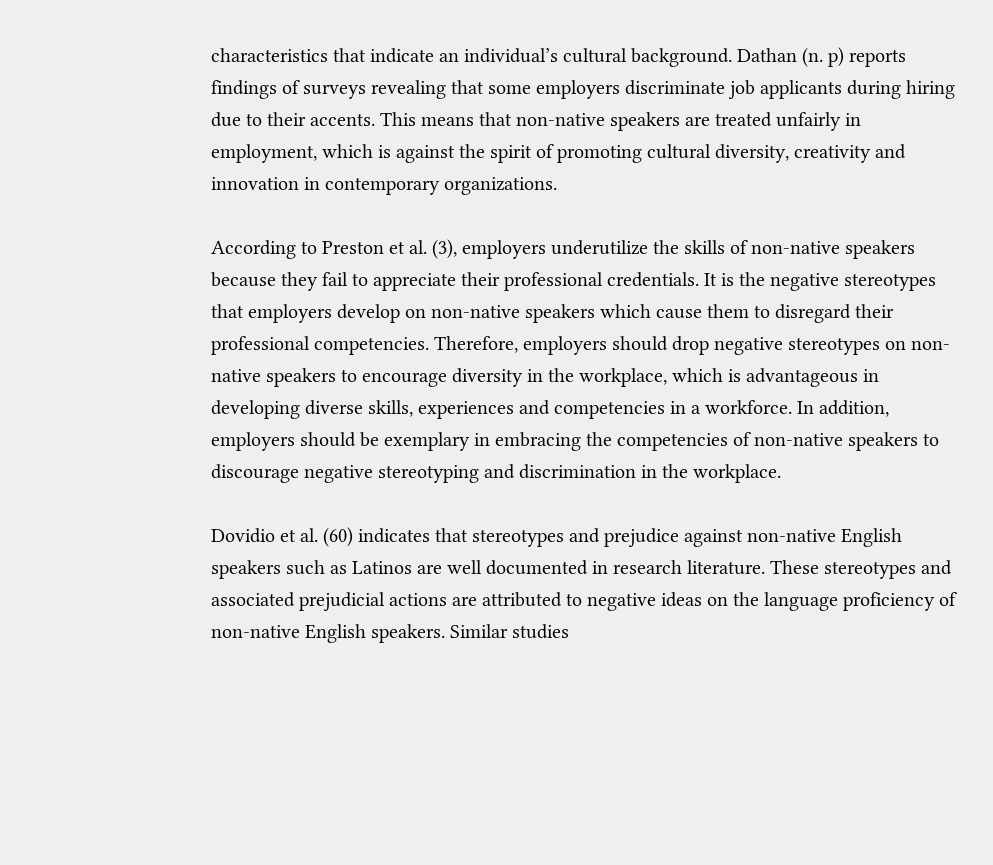characteristics that indicate an individual’s cultural background. Dathan (n. p) reports findings of surveys revealing that some employers discriminate job applicants during hiring due to their accents. This means that non-native speakers are treated unfairly in employment, which is against the spirit of promoting cultural diversity, creativity and innovation in contemporary organizations.

According to Preston et al. (3), employers underutilize the skills of non-native speakers because they fail to appreciate their professional credentials. It is the negative stereotypes that employers develop on non-native speakers which cause them to disregard their professional competencies. Therefore, employers should drop negative stereotypes on non-native speakers to encourage diversity in the workplace, which is advantageous in developing diverse skills, experiences and competencies in a workforce. In addition, employers should be exemplary in embracing the competencies of non-native speakers to discourage negative stereotyping and discrimination in the workplace.

Dovidio et al. (60) indicates that stereotypes and prejudice against non-native English speakers such as Latinos are well documented in research literature. These stereotypes and associated prejudicial actions are attributed to negative ideas on the language proficiency of non-native English speakers. Similar studies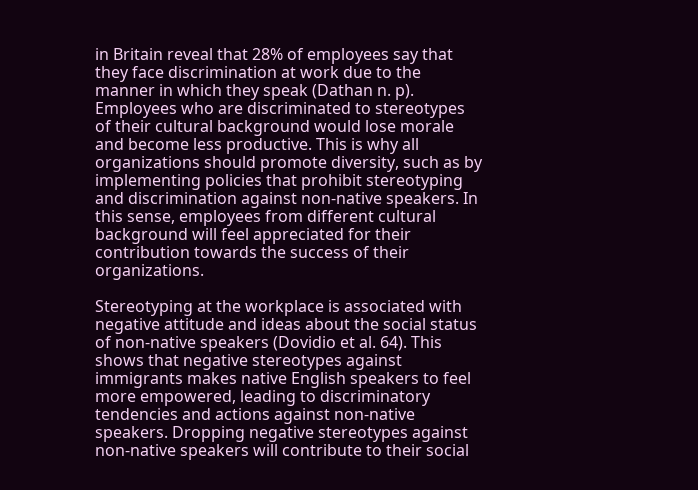in Britain reveal that 28% of employees say that they face discrimination at work due to the manner in which they speak (Dathan n. p). Employees who are discriminated to stereotypes of their cultural background would lose morale and become less productive. This is why all organizations should promote diversity, such as by implementing policies that prohibit stereotyping and discrimination against non-native speakers. In this sense, employees from different cultural background will feel appreciated for their contribution towards the success of their organizations.

Stereotyping at the workplace is associated with negative attitude and ideas about the social status of non-native speakers (Dovidio et al. 64). This shows that negative stereotypes against immigrants makes native English speakers to feel more empowered, leading to discriminatory tendencies and actions against non-native speakers. Dropping negative stereotypes against non-native speakers will contribute to their social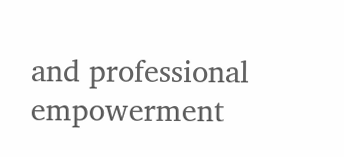and professional empowerment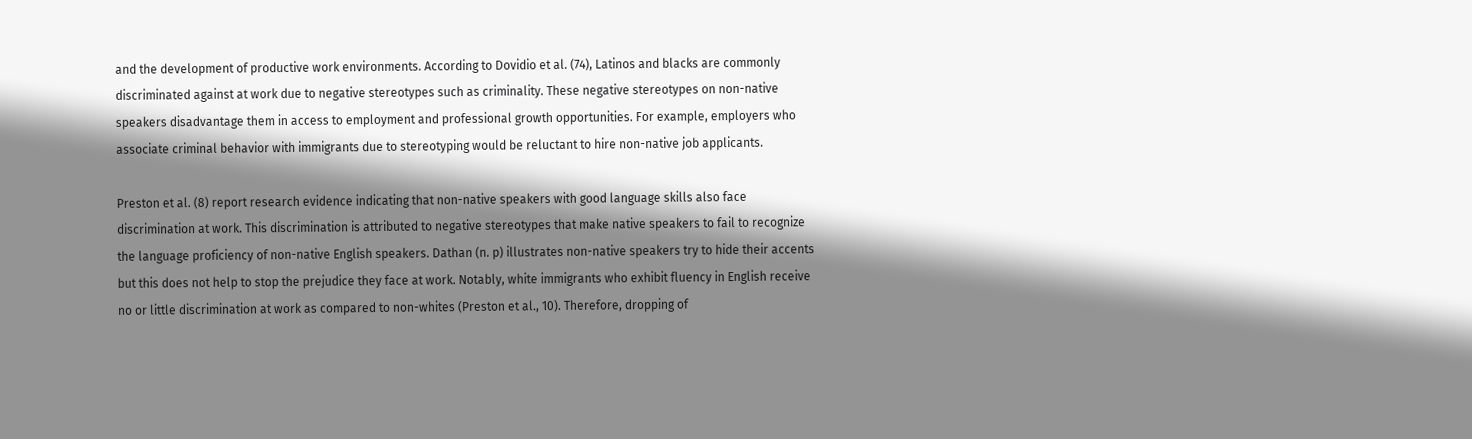and the development of productive work environments. According to Dovidio et al. (74), Latinos and blacks are commonly discriminated against at work due to negative stereotypes such as criminality. These negative stereotypes on non-native speakers disadvantage them in access to employment and professional growth opportunities. For example, employers who associate criminal behavior with immigrants due to stereotyping would be reluctant to hire non-native job applicants.

Preston et al. (8) report research evidence indicating that non-native speakers with good language skills also face discrimination at work. This discrimination is attributed to negative stereotypes that make native speakers to fail to recognize the language proficiency of non-native English speakers. Dathan (n. p) illustrates non-native speakers try to hide their accents but this does not help to stop the prejudice they face at work. Notably, white immigrants who exhibit fluency in English receive no or little discrimination at work as compared to non-whites (Preston et al., 10). Therefore, dropping of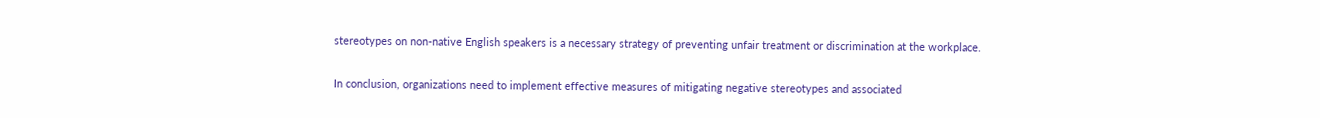stereotypes on non-native English speakers is a necessary strategy of preventing unfair treatment or discrimination at the workplace.

In conclusion, organizations need to implement effective measures of mitigating negative stereotypes and associated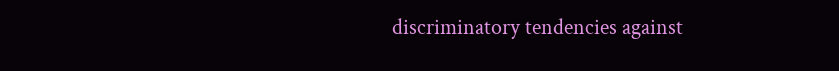discriminatory tendencies against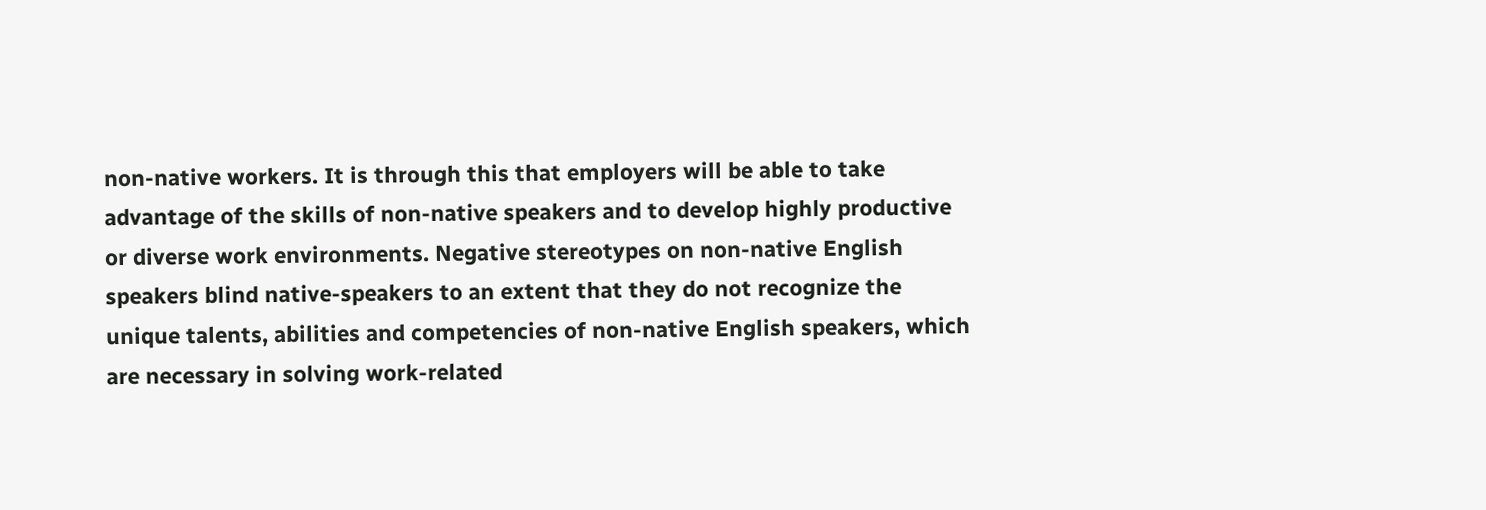non-native workers. It is through this that employers will be able to take advantage of the skills of non-native speakers and to develop highly productive or diverse work environments. Negative stereotypes on non-native English speakers blind native-speakers to an extent that they do not recognize the unique talents, abilities and competencies of non-native English speakers, which are necessary in solving work-related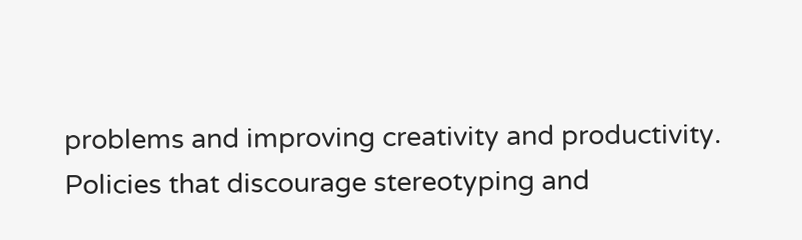problems and improving creativity and productivity. Policies that discourage stereotyping and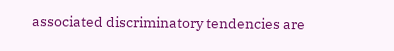associated discriminatory tendencies are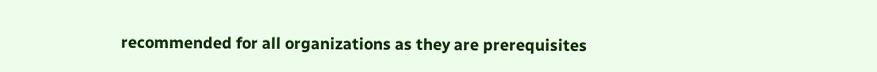recommended for all organizations as they are prerequisites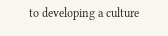to developing a culture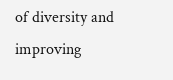of diversity and improving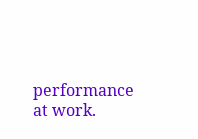performance at work.